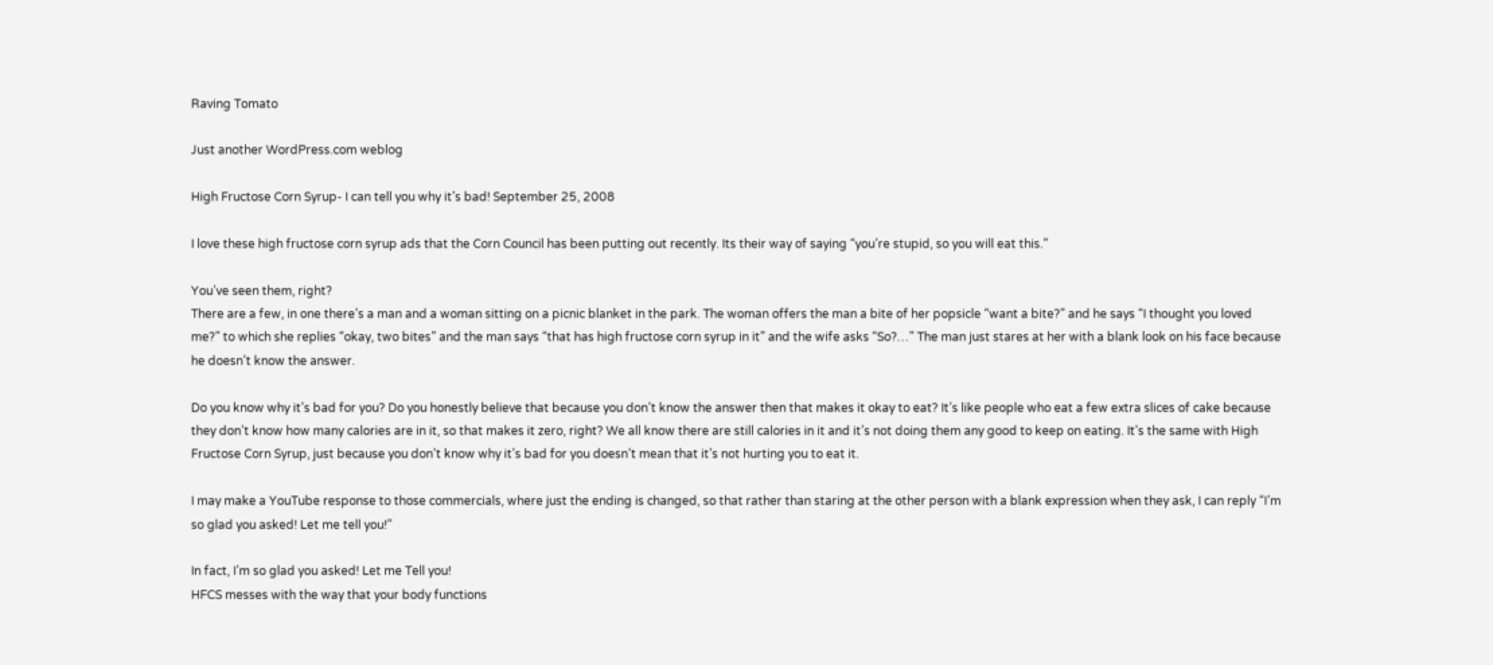Raving Tomato

Just another WordPress.com weblog

High Fructose Corn Syrup- I can tell you why it’s bad! September 25, 2008

I love these high fructose corn syrup ads that the Corn Council has been putting out recently. Its their way of saying “you’re stupid, so you will eat this.”

You’ve seen them, right?
There are a few, in one there’s a man and a woman sitting on a picnic blanket in the park. The woman offers the man a bite of her popsicle “want a bite?” and he says “I thought you loved me?” to which she replies “okay, two bites” and the man says “that has high fructose corn syrup in it” and the wife asks “So?…” The man just stares at her with a blank look on his face because he doesn’t know the answer.

Do you know why it’s bad for you? Do you honestly believe that because you don’t know the answer then that makes it okay to eat? It’s like people who eat a few extra slices of cake because they don’t know how many calories are in it, so that makes it zero, right? We all know there are still calories in it and it’s not doing them any good to keep on eating. It’s the same with High Fructose Corn Syrup, just because you don’t know why it’s bad for you doesn’t mean that it’s not hurting you to eat it.

I may make a YouTube response to those commercials, where just the ending is changed, so that rather than staring at the other person with a blank expression when they ask, I can reply “I’m so glad you asked! Let me tell you!”

In fact, I’m so glad you asked! Let me Tell you!
HFCS messes with the way that your body functions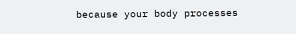because your body processes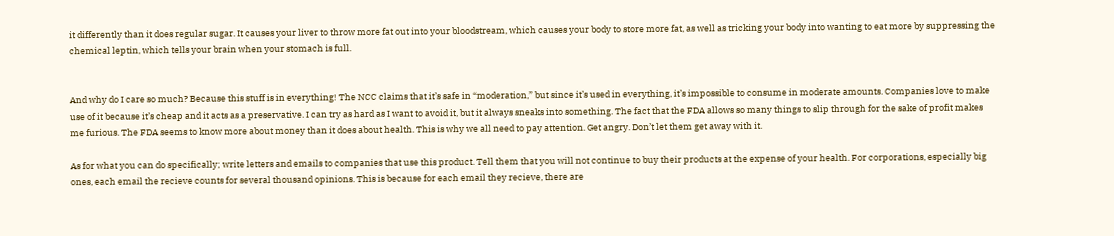it differently than it does regular sugar. It causes your liver to throw more fat out into your bloodstream, which causes your body to store more fat, as well as tricking your body into wanting to eat more by suppressing the chemical leptin, which tells your brain when your stomach is full.


And why do I care so much? Because this stuff is in everything! The NCC claims that it’s safe in “moderation,” but since it’s used in everything, it’s impossible to consume in moderate amounts. Companies love to make use of it because it’s cheap and it acts as a preservative. I can try as hard as I want to avoid it, but it always sneaks into something. The fact that the FDA allows so many things to slip through for the sake of profit makes me furious. The FDA seems to know more about money than it does about health. This is why we all need to pay attention. Get angry. Don’t let them get away with it.

As for what you can do specifically; write letters and emails to companies that use this product. Tell them that you will not continue to buy their products at the expense of your health. For corporations, especially big ones, each email the recieve counts for several thousand opinions. This is because for each email they recieve, there are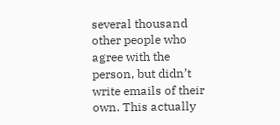several thousand other people who agree with the person, but didn’t write emails of their own. This actually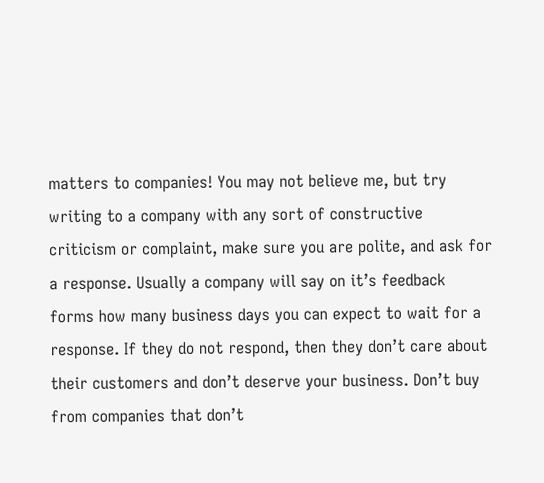matters to companies! You may not believe me, but try writing to a company with any sort of constructive criticism or complaint, make sure you are polite, and ask for a response. Usually a company will say on it’s feedback forms how many business days you can expect to wait for a response. If they do not respond, then they don’t care about their customers and don’t deserve your business. Don’t buy from companies that don’t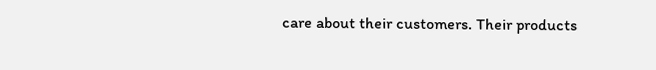care about their customers. Their products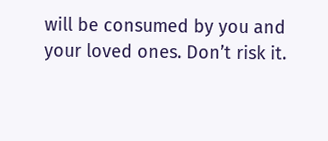will be consumed by you and your loved ones. Don’t risk it.